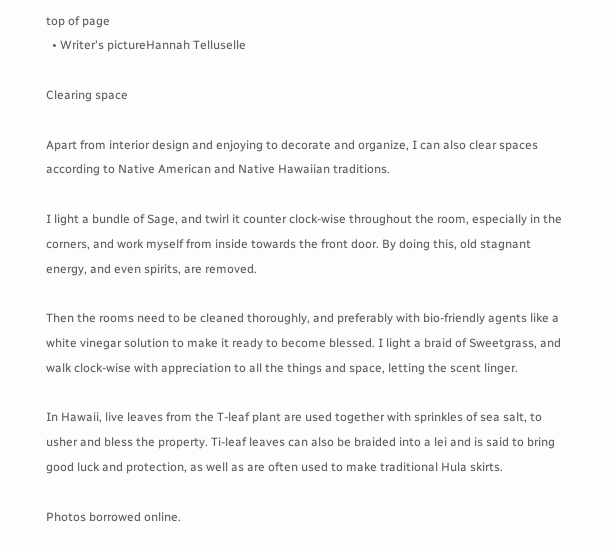top of page
  • Writer's pictureHannah Telluselle

Clearing space

Apart from interior design and enjoying to decorate and organize, I can also clear spaces according to Native American and Native Hawaiian traditions.

I light a bundle of Sage, and twirl it counter clock-wise throughout the room, especially in the corners, and work myself from inside towards the front door. By doing this, old stagnant energy, and even spirits, are removed.

Then the rooms need to be cleaned thoroughly, and preferably with bio-friendly agents like a white vinegar solution to make it ready to become blessed. I light a braid of Sweetgrass, and walk clock-wise with appreciation to all the things and space, letting the scent linger.

In Hawaii, live leaves from the T-leaf plant are used together with sprinkles of sea salt, to usher and bless the property. Ti-leaf leaves can also be braided into a lei and is said to bring good luck and protection, as well as are often used to make traditional Hula skirts.

Photos borrowed online.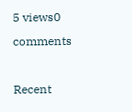5 views0 comments

Recent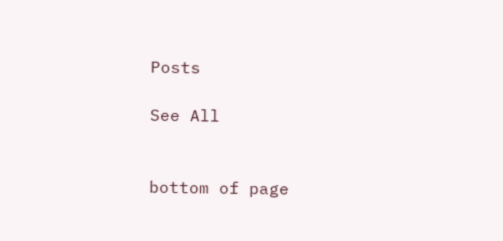Posts

See All


bottom of page